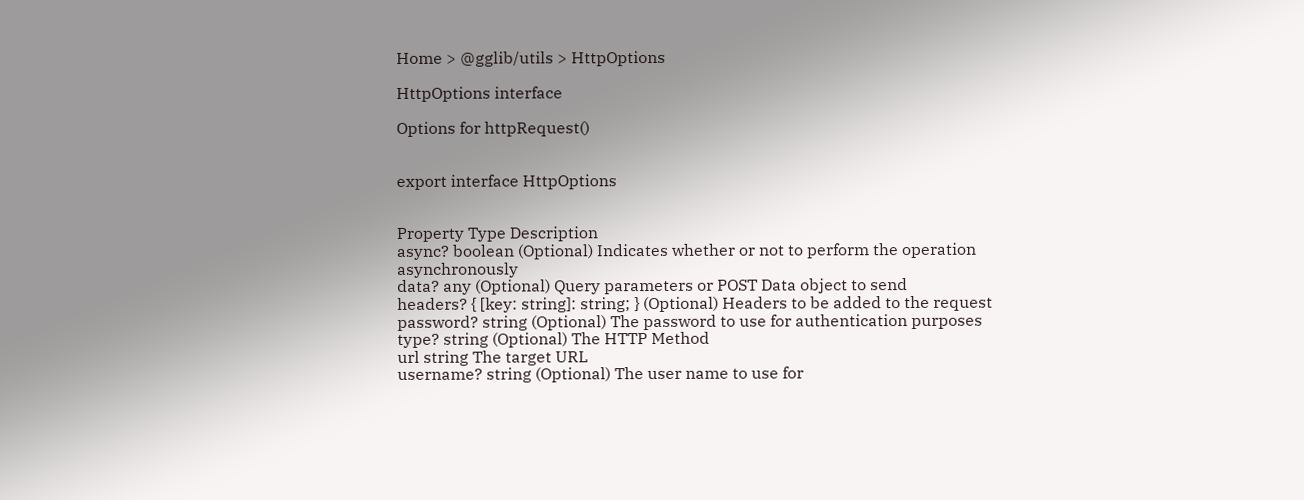Home > @gglib/utils > HttpOptions

HttpOptions interface

Options for httpRequest()


export interface HttpOptions


Property Type Description
async? boolean (Optional) Indicates whether or not to perform the operation asynchronously
data? any (Optional) Query parameters or POST Data object to send
headers? { [key: string]: string; } (Optional) Headers to be added to the request
password? string (Optional) The password to use for authentication purposes
type? string (Optional) The HTTP Method
url string The target URL
username? string (Optional) The user name to use for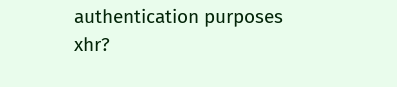authentication purposes
xhr?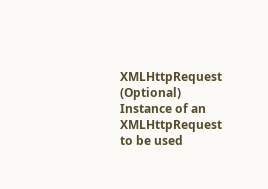XMLHttpRequest (Optional) Instance of an XMLHttpRequest to be used